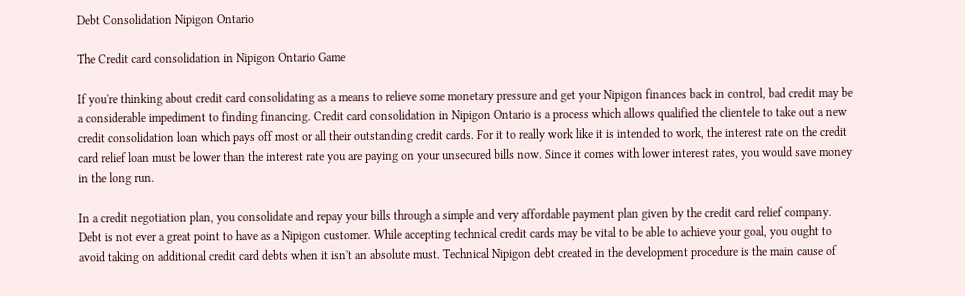Debt Consolidation Nipigon Ontario

The Credit card consolidation in Nipigon Ontario Game

If you're thinking about credit card consolidating as a means to relieve some monetary pressure and get your Nipigon finances back in control, bad credit may be a considerable impediment to finding financing. Credit card consolidation in Nipigon Ontario is a process which allows qualified the clientele to take out a new credit consolidation loan which pays off most or all their outstanding credit cards. For it to really work like it is intended to work, the interest rate on the credit card relief loan must be lower than the interest rate you are paying on your unsecured bills now. Since it comes with lower interest rates, you would save money in the long run.

In a credit negotiation plan, you consolidate and repay your bills through a simple and very affordable payment plan given by the credit card relief company. Debt is not ever a great point to have as a Nipigon customer. While accepting technical credit cards may be vital to be able to achieve your goal, you ought to avoid taking on additional credit card debts when it isn't an absolute must. Technical Nipigon debt created in the development procedure is the main cause of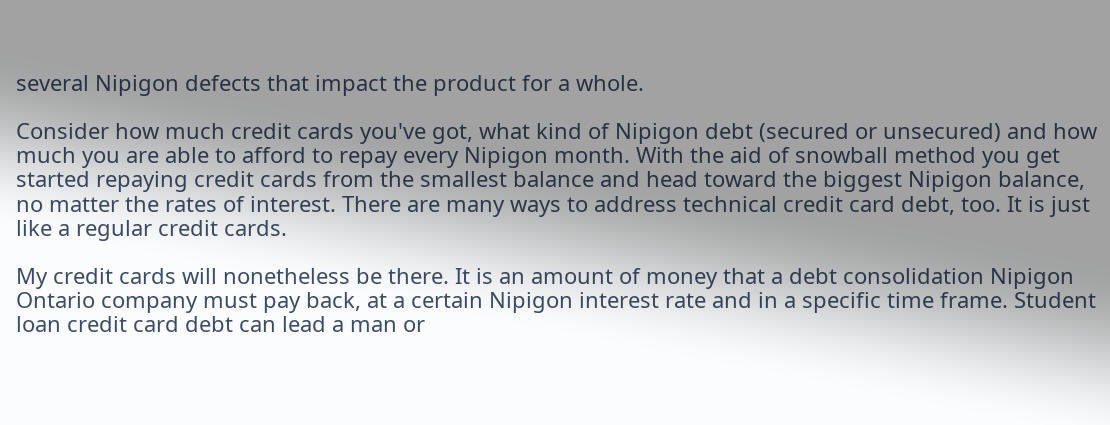several Nipigon defects that impact the product for a whole.

Consider how much credit cards you've got, what kind of Nipigon debt (secured or unsecured) and how much you are able to afford to repay every Nipigon month. With the aid of snowball method you get started repaying credit cards from the smallest balance and head toward the biggest Nipigon balance, no matter the rates of interest. There are many ways to address technical credit card debt, too. It is just like a regular credit cards.

My credit cards will nonetheless be there. It is an amount of money that a debt consolidation Nipigon Ontario company must pay back, at a certain Nipigon interest rate and in a specific time frame. Student loan credit card debt can lead a man or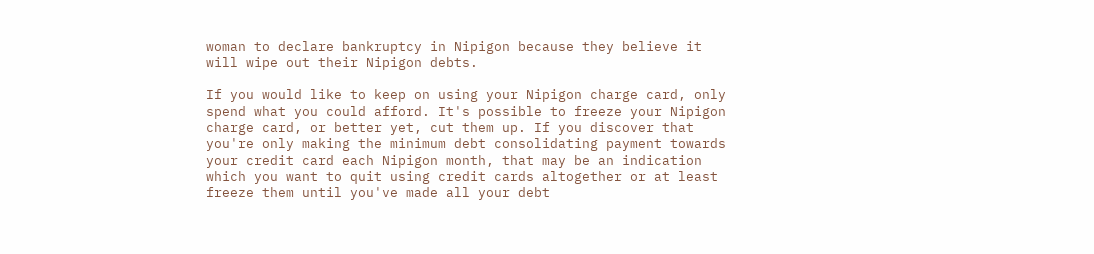woman to declare bankruptcy in Nipigon because they believe it will wipe out their Nipigon debts.

If you would like to keep on using your Nipigon charge card, only spend what you could afford. It's possible to freeze your Nipigon charge card, or better yet, cut them up. If you discover that you're only making the minimum debt consolidating payment towards your credit card each Nipigon month, that may be an indication which you want to quit using credit cards altogether or at least freeze them until you've made all your debt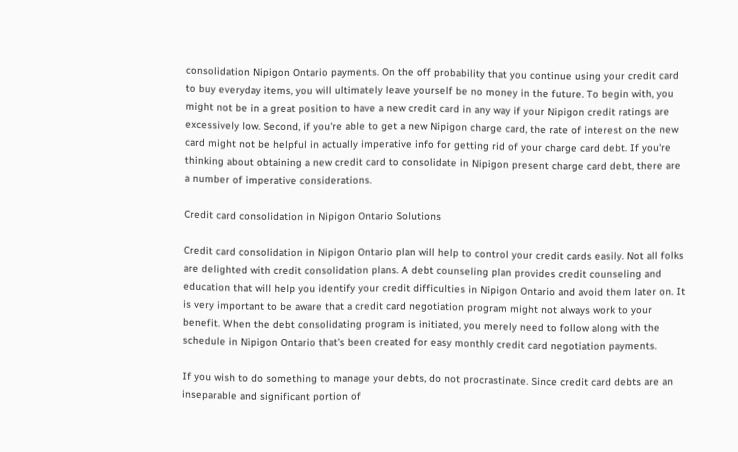consolidation Nipigon Ontario payments. On the off probability that you continue using your credit card to buy everyday items, you will ultimately leave yourself be no money in the future. To begin with, you might not be in a great position to have a new credit card in any way if your Nipigon credit ratings are excessively low. Second, if you're able to get a new Nipigon charge card, the rate of interest on the new card might not be helpful in actually imperative info for getting rid of your charge card debt. If you're thinking about obtaining a new credit card to consolidate in Nipigon present charge card debt, there are a number of imperative considerations.

Credit card consolidation in Nipigon Ontario Solutions

Credit card consolidation in Nipigon Ontario plan will help to control your credit cards easily. Not all folks are delighted with credit consolidation plans. A debt counseling plan provides credit counseling and education that will help you identify your credit difficulties in Nipigon Ontario and avoid them later on. It is very important to be aware that a credit card negotiation program might not always work to your benefit. When the debt consolidating program is initiated, you merely need to follow along with the schedule in Nipigon Ontario that's been created for easy monthly credit card negotiation payments.

If you wish to do something to manage your debts, do not procrastinate. Since credit card debts are an inseparable and significant portion of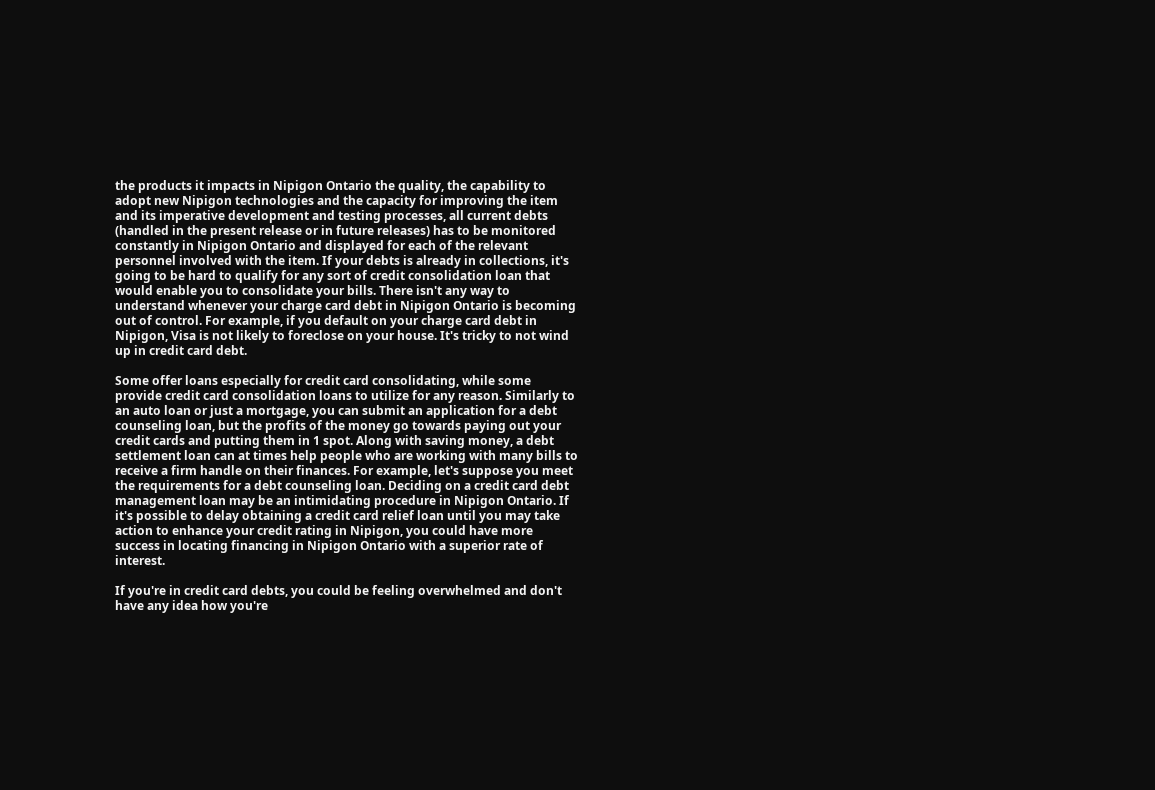the products it impacts in Nipigon Ontario the quality, the capability to adopt new Nipigon technologies and the capacity for improving the item and its imperative development and testing processes, all current debts (handled in the present release or in future releases) has to be monitored constantly in Nipigon Ontario and displayed for each of the relevant personnel involved with the item. If your debts is already in collections, it's going to be hard to qualify for any sort of credit consolidation loan that would enable you to consolidate your bills. There isn't any way to understand whenever your charge card debt in Nipigon Ontario is becoming out of control. For example, if you default on your charge card debt in Nipigon, Visa is not likely to foreclose on your house. It's tricky to not wind up in credit card debt.

Some offer loans especially for credit card consolidating, while some provide credit card consolidation loans to utilize for any reason. Similarly to an auto loan or just a mortgage, you can submit an application for a debt counseling loan, but the profits of the money go towards paying out your credit cards and putting them in 1 spot. Along with saving money, a debt settlement loan can at times help people who are working with many bills to receive a firm handle on their finances. For example, let's suppose you meet the requirements for a debt counseling loan. Deciding on a credit card debt management loan may be an intimidating procedure in Nipigon Ontario. If it's possible to delay obtaining a credit card relief loan until you may take action to enhance your credit rating in Nipigon, you could have more success in locating financing in Nipigon Ontario with a superior rate of interest.

If you're in credit card debts, you could be feeling overwhelmed and don't have any idea how you're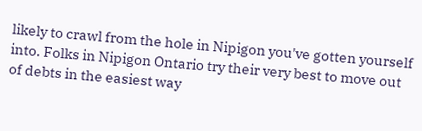likely to crawl from the hole in Nipigon you've gotten yourself into. Folks in Nipigon Ontario try their very best to move out of debts in the easiest way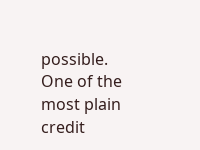possible. One of the most plain credit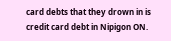card debts that they drown in is credit card debt in Nipigon ON.